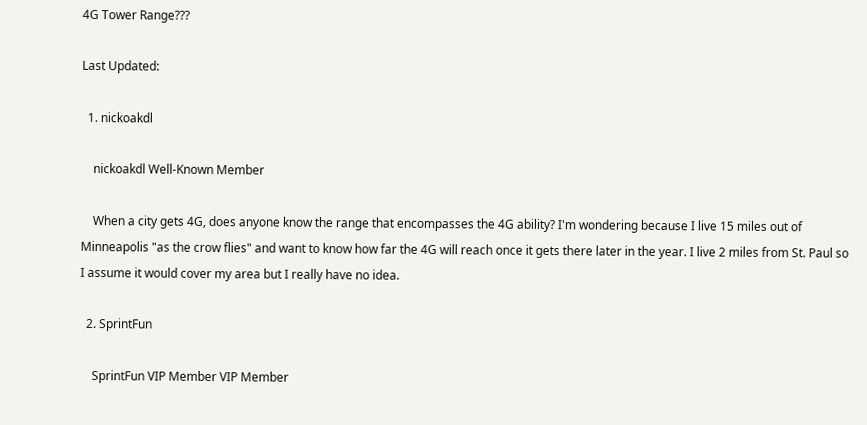4G Tower Range???

Last Updated:

  1. nickoakdl

    nickoakdl Well-Known Member

    When a city gets 4G, does anyone know the range that encompasses the 4G ability? I'm wondering because I live 15 miles out of Minneapolis "as the crow flies" and want to know how far the 4G will reach once it gets there later in the year. I live 2 miles from St. Paul so I assume it would cover my area but I really have no idea.

  2. SprintFun

    SprintFun VIP Member VIP Member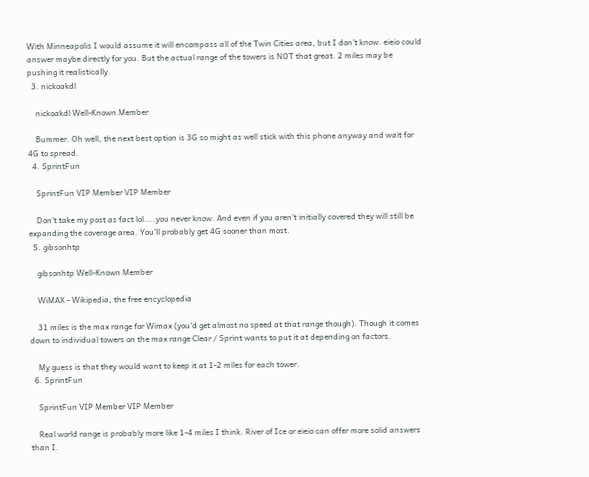With Minneapolis I would assume it will encompass all of the Twin Cities area, but I don't know. eieio could answer maybe directly for you. But the actual range of the towers is NOT that great. 2 miles may be pushing it realistically.
  3. nickoakdl

    nickoakdl Well-Known Member

    Bummer. Oh well, the next best option is 3G so might as well stick with this phone anyway and wait for 4G to spread.
  4. SprintFun

    SprintFun VIP Member VIP Member

    Don't take my post as fact lol....you never know. And even if you aren't initially covered they will still be expanding the coverage area. You'll probably get 4G sooner than most.
  5. gibsonhtp

    gibsonhtp Well-Known Member

    WiMAX - Wikipedia, the free encyclopedia

    31 miles is the max range for Wimax (you'd get almost no speed at that range though). Though it comes down to individual towers on the max range Clear / Sprint wants to put it at depending on factors.

    My guess is that they would want to keep it at 1-2 miles for each tower.
  6. SprintFun

    SprintFun VIP Member VIP Member

    Real world range is probably more like 1-4 miles I think. River of Ice or eieio can offer more solid answers than I.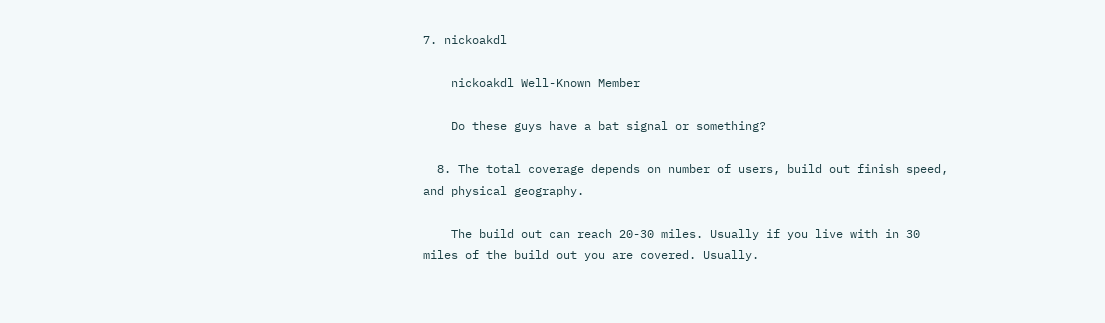7. nickoakdl

    nickoakdl Well-Known Member

    Do these guys have a bat signal or something?

  8. The total coverage depends on number of users, build out finish speed, and physical geography.

    The build out can reach 20-30 miles. Usually if you live with in 30 miles of the build out you are covered. Usually.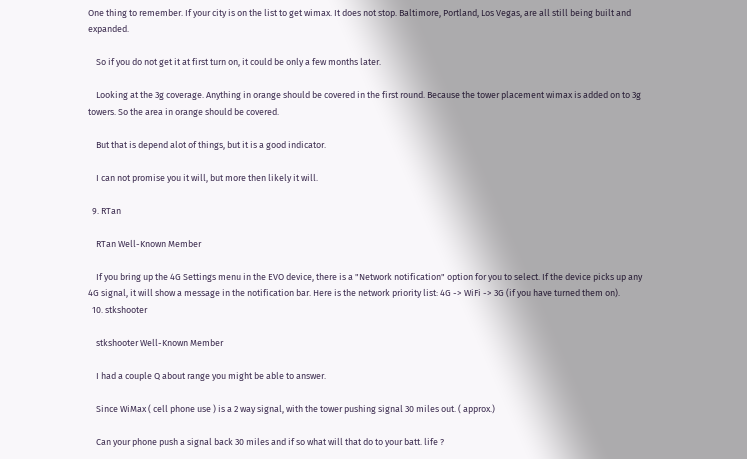One thing to remember. If your city is on the list to get wimax. It does not stop. Baltimore, Portland, Los Vegas, are all still being built and expanded.

    So if you do not get it at first turn on, it could be only a few months later.

    Looking at the 3g coverage. Anything in orange should be covered in the first round. Because the tower placement wimax is added on to 3g towers. So the area in orange should be covered.

    But that is depend alot of things, but it is a good indicator.

    I can not promise you it will, but more then likely it will.

  9. RTan

    RTan Well-Known Member

    If you bring up the 4G Settings menu in the EVO device, there is a "Network notification" option for you to select. If the device picks up any 4G signal, it will show a message in the notification bar. Here is the network priority list: 4G -> WiFi -> 3G (if you have turned them on).
  10. stkshooter

    stkshooter Well-Known Member

    I had a couple Q about range you might be able to answer.

    Since WiMax ( cell phone use ) is a 2 way signal, with the tower pushing signal 30 miles out. ( approx.)

    Can your phone push a signal back 30 miles and if so what will that do to your batt. life ?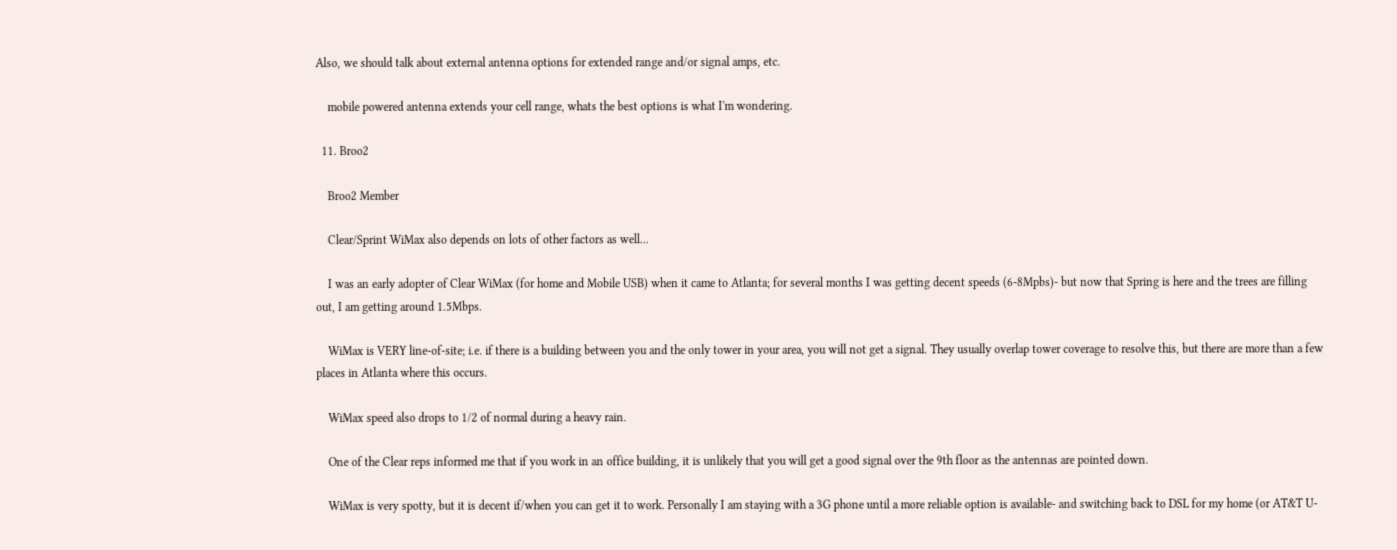Also, we should talk about external antenna options for extended range and/or signal amps, etc.

    mobile powered antenna extends your cell range, whats the best options is what I'm wondering.

  11. Broo2

    Broo2 Member

    Clear/Sprint WiMax also depends on lots of other factors as well...

    I was an early adopter of Clear WiMax (for home and Mobile USB) when it came to Atlanta; for several months I was getting decent speeds (6-8Mpbs)- but now that Spring is here and the trees are filling out, I am getting around 1.5Mbps.

    WiMax is VERY line-of-site; i.e. if there is a building between you and the only tower in your area, you will not get a signal. They usually overlap tower coverage to resolve this, but there are more than a few places in Atlanta where this occurs.

    WiMax speed also drops to 1/2 of normal during a heavy rain.

    One of the Clear reps informed me that if you work in an office building, it is unlikely that you will get a good signal over the 9th floor as the antennas are pointed down.

    WiMax is very spotty, but it is decent if/when you can get it to work. Personally I am staying with a 3G phone until a more reliable option is available- and switching back to DSL for my home (or AT&T U-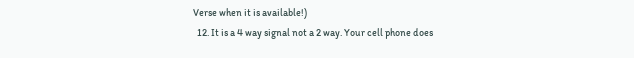Verse when it is available!)
  12. It is a 4 way signal not a 2 way. Your cell phone does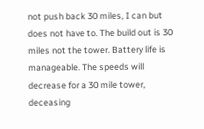not push back 30 miles, I can but does not have to. The build out is 30 miles not the tower. Battery life is manageable. The speeds will decrease for a 30 mile tower, deceasing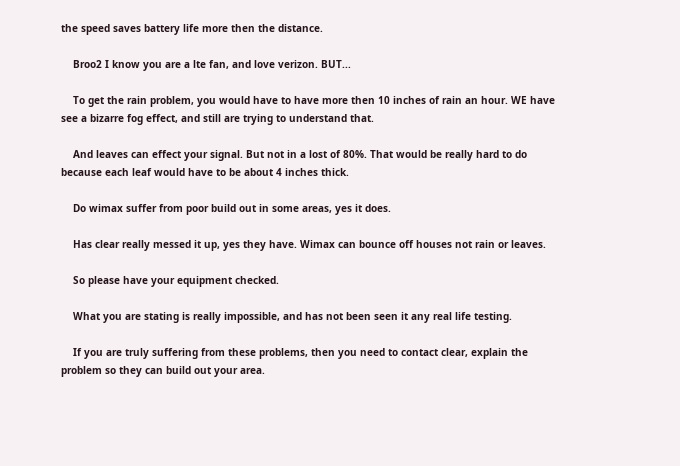the speed saves battery life more then the distance.

    Broo2 I know you are a lte fan, and love verizon. BUT...

    To get the rain problem, you would have to have more then 10 inches of rain an hour. WE have see a bizarre fog effect, and still are trying to understand that.

    And leaves can effect your signal. But not in a lost of 80%. That would be really hard to do because each leaf would have to be about 4 inches thick.

    Do wimax suffer from poor build out in some areas, yes it does.

    Has clear really messed it up, yes they have. Wimax can bounce off houses not rain or leaves.

    So please have your equipment checked.

    What you are stating is really impossible, and has not been seen it any real life testing.

    If you are truly suffering from these problems, then you need to contact clear, explain the problem so they can build out your area.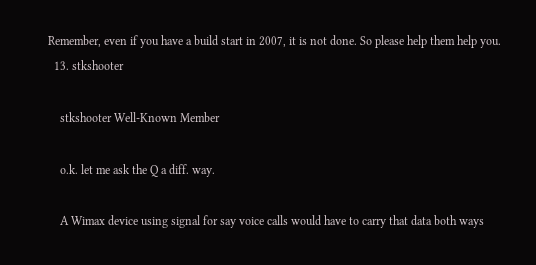Remember, even if you have a build start in 2007, it is not done. So please help them help you.
  13. stkshooter

    stkshooter Well-Known Member

    o.k. let me ask the Q a diff. way.

    A Wimax device using signal for say voice calls would have to carry that data both ways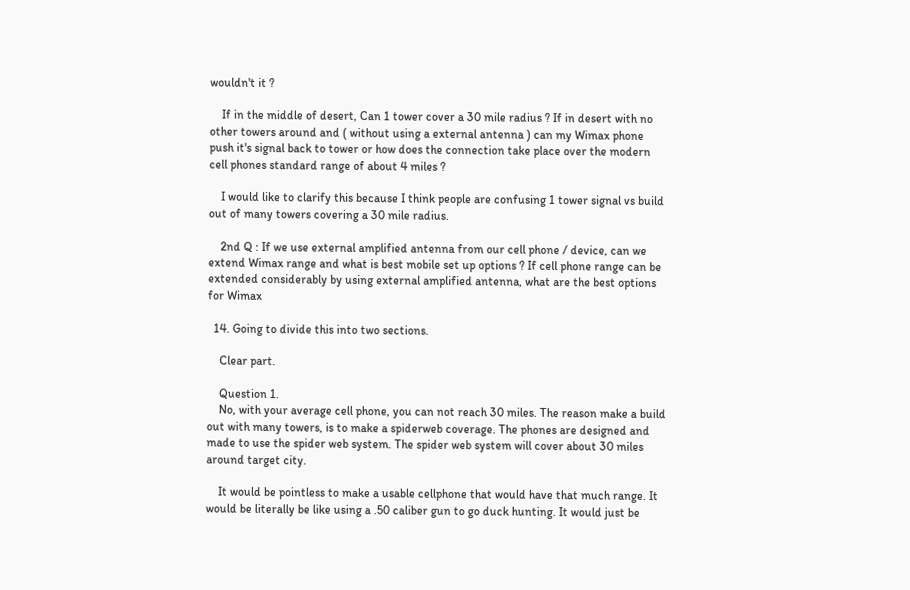wouldn't it ?

    If in the middle of desert, Can 1 tower cover a 30 mile radius ? If in desert with no other towers around and ( without using a external antenna ) can my Wimax phone push it's signal back to tower or how does the connection take place over the modern cell phones standard range of about 4 miles ?

    I would like to clarify this because I think people are confusing 1 tower signal vs build out of many towers covering a 30 mile radius.

    2nd Q : If we use external amplified antenna from our cell phone / device, can we extend Wimax range and what is best mobile set up options ? If cell phone range can be extended considerably by using external amplified antenna, what are the best options for Wimax

  14. Going to divide this into two sections.

    Clear part.

    Question 1.
    No, with your average cell phone, you can not reach 30 miles. The reason make a build out with many towers, is to make a spiderweb coverage. The phones are designed and made to use the spider web system. The spider web system will cover about 30 miles around target city.

    It would be pointless to make a usable cellphone that would have that much range. It would be literally be like using a .50 caliber gun to go duck hunting. It would just be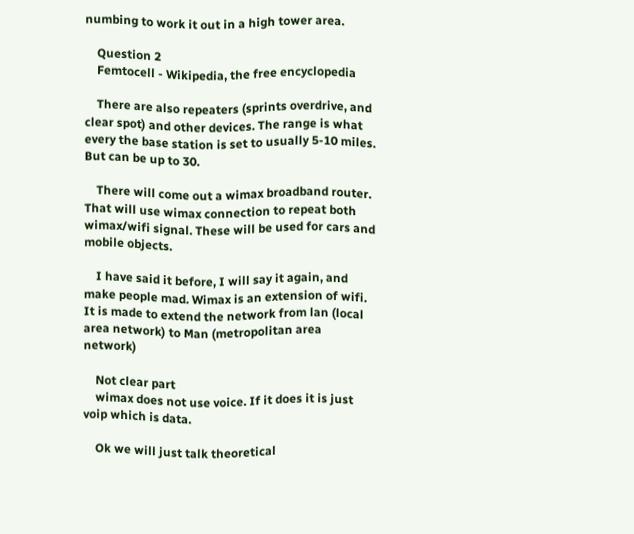numbing to work it out in a high tower area.

    Question 2
    Femtocell - Wikipedia, the free encyclopedia

    There are also repeaters (sprints overdrive, and clear spot) and other devices. The range is what every the base station is set to usually 5-10 miles. But can be up to 30.

    There will come out a wimax broadband router. That will use wimax connection to repeat both wimax/wifi signal. These will be used for cars and mobile objects.

    I have said it before, I will say it again, and make people mad. Wimax is an extension of wifi. It is made to extend the network from lan (local area network) to Man (metropolitan area network)

    Not clear part
    wimax does not use voice. If it does it is just voip which is data.

    Ok we will just talk theoretical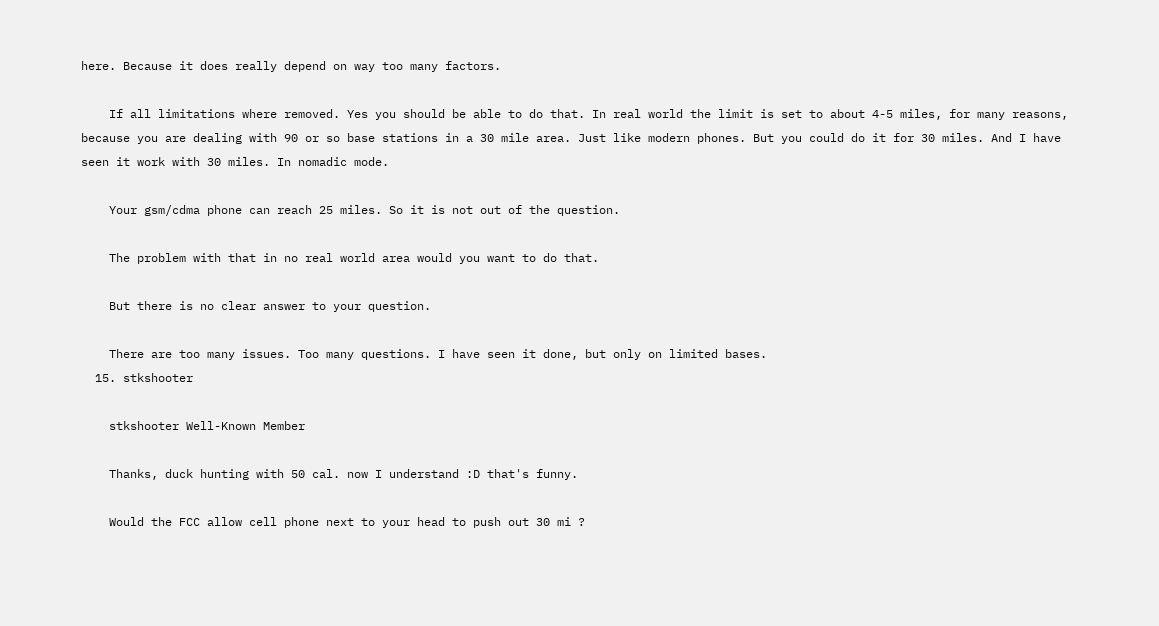here. Because it does really depend on way too many factors.

    If all limitations where removed. Yes you should be able to do that. In real world the limit is set to about 4-5 miles, for many reasons, because you are dealing with 90 or so base stations in a 30 mile area. Just like modern phones. But you could do it for 30 miles. And I have seen it work with 30 miles. In nomadic mode.

    Your gsm/cdma phone can reach 25 miles. So it is not out of the question.

    The problem with that in no real world area would you want to do that.

    But there is no clear answer to your question.

    There are too many issues. Too many questions. I have seen it done, but only on limited bases.
  15. stkshooter

    stkshooter Well-Known Member

    Thanks, duck hunting with 50 cal. now I understand :D that's funny.

    Would the FCC allow cell phone next to your head to push out 30 mi ?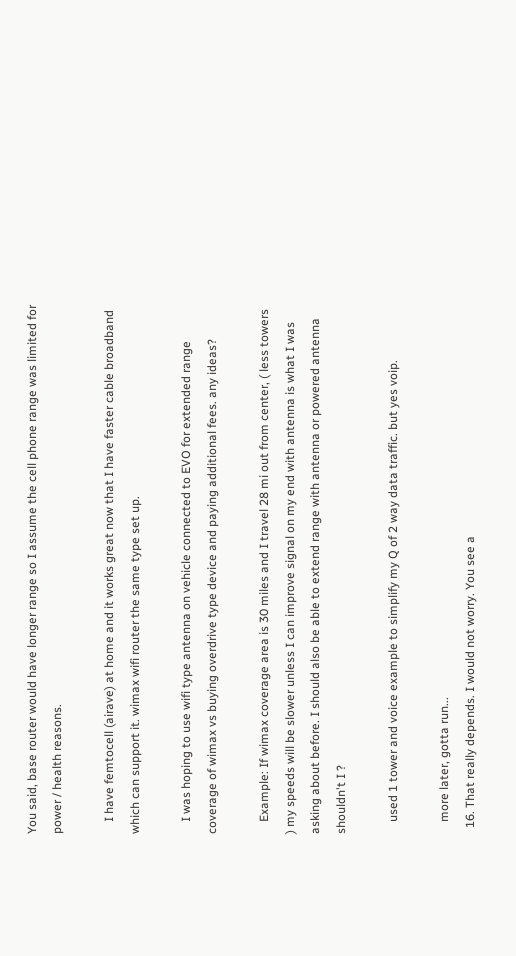You said, base router would have longer range so I assume the cell phone range was limited for power / health reasons.

    I have femtocell (airave) at home and it works great now that I have faster cable broadband which can support it. wimax wifi router the same type set up.

    I was hoping to use wifi type antenna on vehicle connected to EVO for extended range coverage of wimax vs buying overdrive type device and paying additional fees. any ideas?

    Example: If wimax coverage area is 30 miles and I travel 28 mi out from center, ( less towers ) my speeds will be slower unless I can improve signal on my end with antenna is what I was asking about before. I should also be able to extend range with antenna or powered antenna shouldn't I ?

    used 1 tower and voice example to simplify my Q of 2 way data traffic. but yes voip.

    more later, gotta run...
  16. That really depends. I would not worry. You see a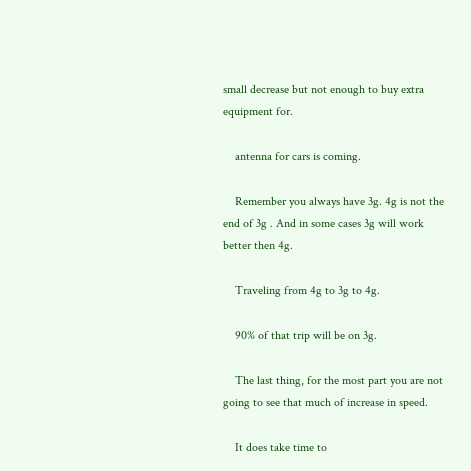small decrease but not enough to buy extra equipment for.

    antenna for cars is coming.

    Remember you always have 3g. 4g is not the end of 3g . And in some cases 3g will work better then 4g.

    Traveling from 4g to 3g to 4g.

    90% of that trip will be on 3g.

    The last thing, for the most part you are not going to see that much of increase in speed.

    It does take time to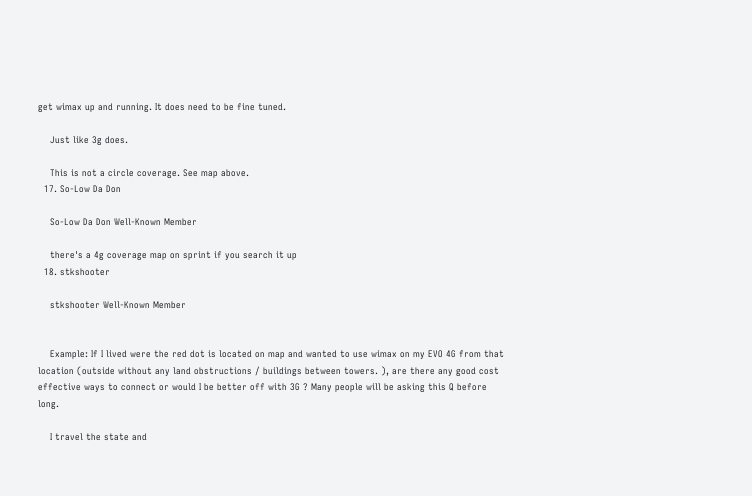get wimax up and running. It does need to be fine tuned.

    Just like 3g does.

    This is not a circle coverage. See map above.
  17. So-Low Da Don

    So-Low Da Don Well-Known Member

    there's a 4g coverage map on sprint if you search it up
  18. stkshooter

    stkshooter Well-Known Member


    Example: If I lived were the red dot is located on map and wanted to use wimax on my EVO 4G from that location (outside without any land obstructions / buildings between towers. ), are there any good cost effective ways to connect or would I be better off with 3G ? Many people will be asking this Q before long.

    I travel the state and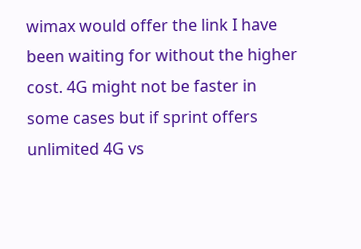wimax would offer the link I have been waiting for without the higher cost. 4G might not be faster in some cases but if sprint offers unlimited 4G vs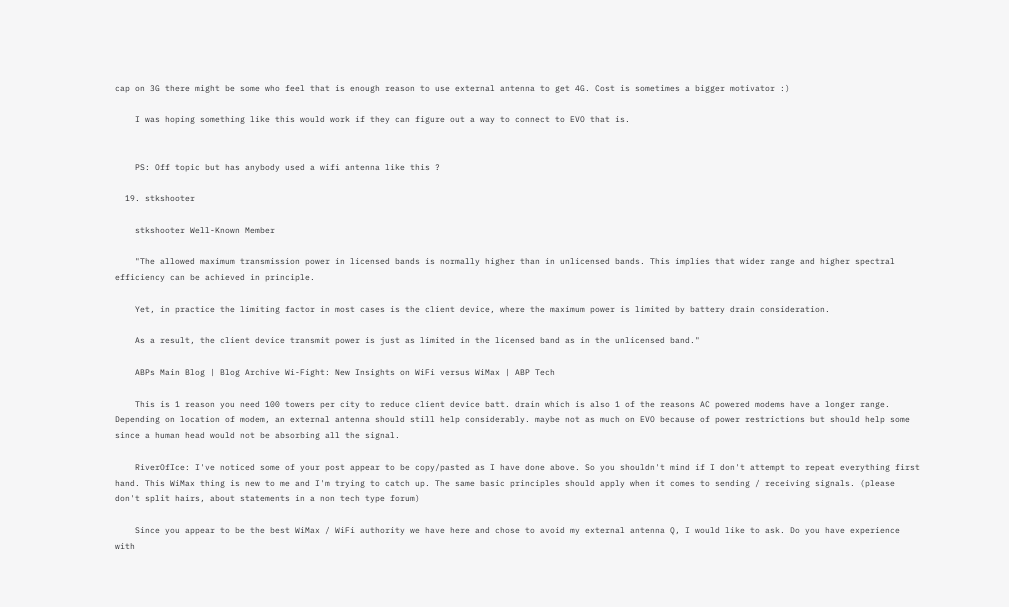cap on 3G there might be some who feel that is enough reason to use external antenna to get 4G. Cost is sometimes a bigger motivator :)

    I was hoping something like this would work if they can figure out a way to connect to EVO that is.


    PS: Off topic but has anybody used a wifi antenna like this ?

  19. stkshooter

    stkshooter Well-Known Member

    "The allowed maximum transmission power in licensed bands is normally higher than in unlicensed bands. This implies that wider range and higher spectral efficiency can be achieved in principle.

    Yet, in practice the limiting factor in most cases is the client device, where the maximum power is limited by battery drain consideration.

    As a result, the client device transmit power is just as limited in the licensed band as in the unlicensed band."

    ABPs Main Blog | Blog Archive Wi-Fight: New Insights on WiFi versus WiMax | ABP Tech

    This is 1 reason you need 100 towers per city to reduce client device batt. drain which is also 1 of the reasons AC powered modems have a longer range. Depending on location of modem, an external antenna should still help considerably. maybe not as much on EVO because of power restrictions but should help some since a human head would not be absorbing all the signal.

    RiverOfIce: I've noticed some of your post appear to be copy/pasted as I have done above. So you shouldn't mind if I don't attempt to repeat everything first hand. This WiMax thing is new to me and I'm trying to catch up. The same basic principles should apply when it comes to sending / receiving signals. (please don't split hairs, about statements in a non tech type forum)

    Since you appear to be the best WiMax / WiFi authority we have here and chose to avoid my external antenna Q, I would like to ask. Do you have experience with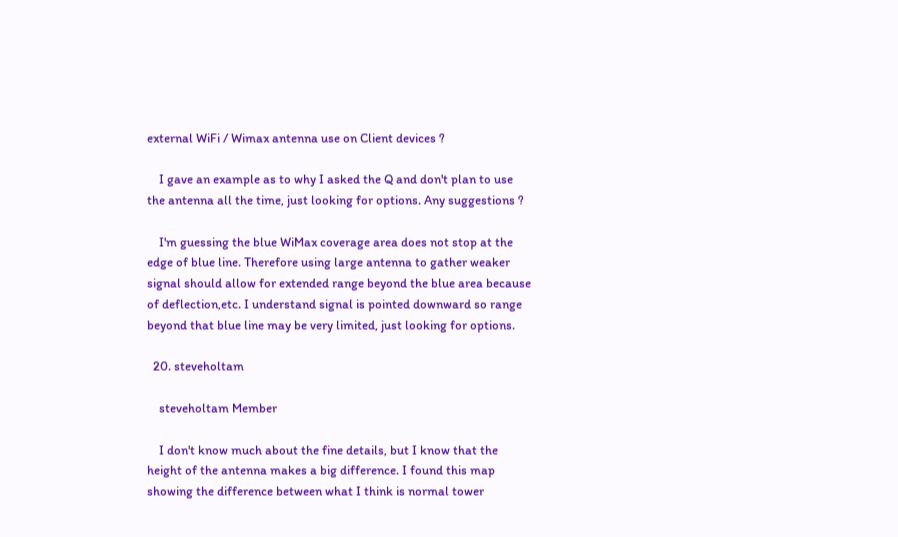external WiFi / Wimax antenna use on Client devices ?

    I gave an example as to why I asked the Q and don't plan to use the antenna all the time, just looking for options. Any suggestions ?

    I'm guessing the blue WiMax coverage area does not stop at the edge of blue line. Therefore using large antenna to gather weaker signal should allow for extended range beyond the blue area because of deflection,etc. I understand signal is pointed downward so range beyond that blue line may be very limited, just looking for options.

  20. steveholtam

    steveholtam Member

    I don't know much about the fine details, but I know that the height of the antenna makes a big difference. I found this map showing the difference between what I think is normal tower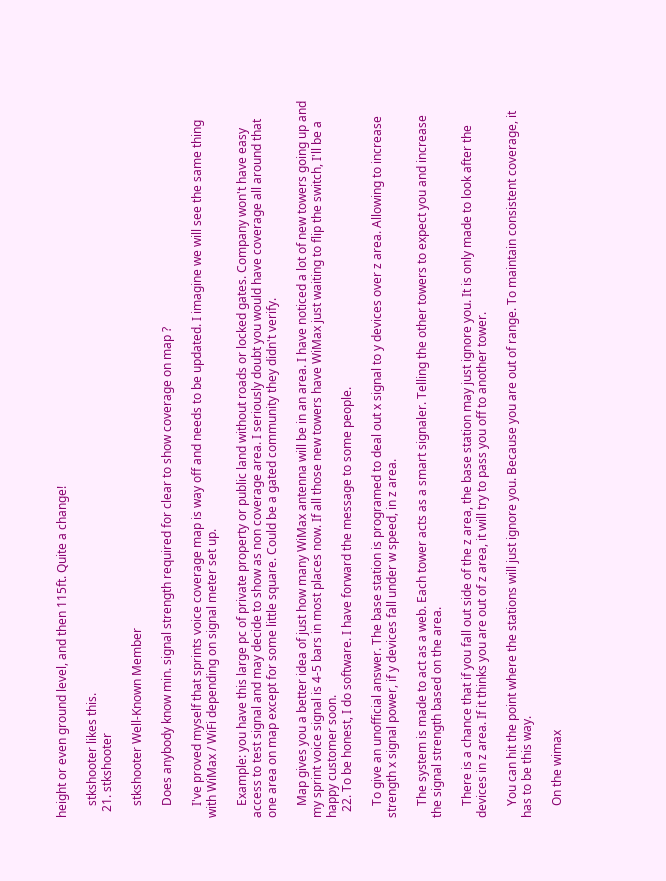height or even ground level, and then 115ft. Quite a change!

    stkshooter likes this.
  21. stkshooter

    stkshooter Well-Known Member

    Does anybody know min. signal strength required for clear to show coverage on map ?

    I've proved myself that sprints voice coverage map is way off and needs to be updated. I imagine we will see the same thing with WiMax / WiFi depending on signal meter set up.

    Example: you have this large pc of private property or public land without roads or locked gates. Company won't have easy access to test signal and may decide to show as non coverage area. I seriously doubt you would have coverage all around that one area on map except for some little square. Could be a gated community they didn't verify.

    Map gives you a better idea of just how many WiMax antenna will be in an area. I have noticed a lot of new towers going up and my sprint voice signal is 4-5 bars in most places now. If all those new towers have WiMax just waiting to flip the switch, I'll be a happy customer soon.
  22. To be honest, I do software. I have forward the message to some people.

    To give an unofficial answer. The base station is programed to deal out x signal to y devices over z area. Allowing to increase strength x signal power, if y devices fall under w speed, in z area.

    The system is made to act as a web. Each tower acts as a smart signaler. Telling the other towers to expect you and increase the signal strength based on the area.

    There is a chance that if you fall out side of the z area, the base station may just ignore you. It is only made to look after the devices in z area. If it thinks you are out of z area, it will try to pass you off to another tower.

    You can hit the point where the stations will just ignore you. Because you are out of range. To maintain consistent coverage, it has to be this way.

    On the wimax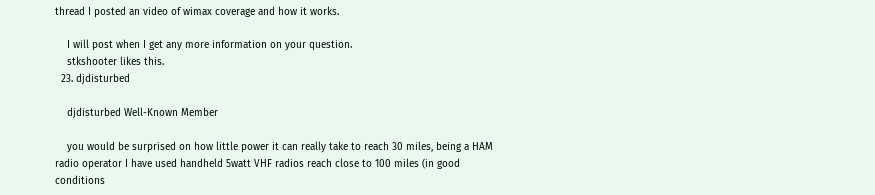thread I posted an video of wimax coverage and how it works.

    I will post when I get any more information on your question.
    stkshooter likes this.
  23. djdisturbed

    djdisturbed Well-Known Member

    you would be surprised on how little power it can really take to reach 30 miles, being a HAM radio operator I have used handheld 5watt VHF radios reach close to 100 miles (in good conditions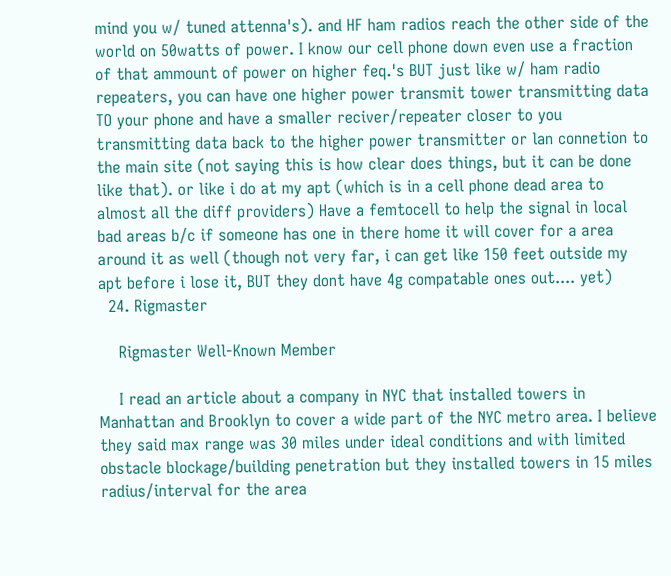mind you w/ tuned attenna's). and HF ham radios reach the other side of the world on 50watts of power. I know our cell phone down even use a fraction of that ammount of power on higher feq.'s BUT just like w/ ham radio repeaters, you can have one higher power transmit tower transmitting data TO your phone and have a smaller reciver/repeater closer to you transmitting data back to the higher power transmitter or lan connetion to the main site (not saying this is how clear does things, but it can be done like that). or like i do at my apt (which is in a cell phone dead area to almost all the diff providers) Have a femtocell to help the signal in local bad areas b/c if someone has one in there home it will cover for a area around it as well (though not very far, i can get like 150 feet outside my apt before i lose it, BUT they dont have 4g compatable ones out.... yet)
  24. Rigmaster

    Rigmaster Well-Known Member

    I read an article about a company in NYC that installed towers in Manhattan and Brooklyn to cover a wide part of the NYC metro area. I believe they said max range was 30 miles under ideal conditions and with limited obstacle blockage/building penetration but they installed towers in 15 miles radius/interval for the area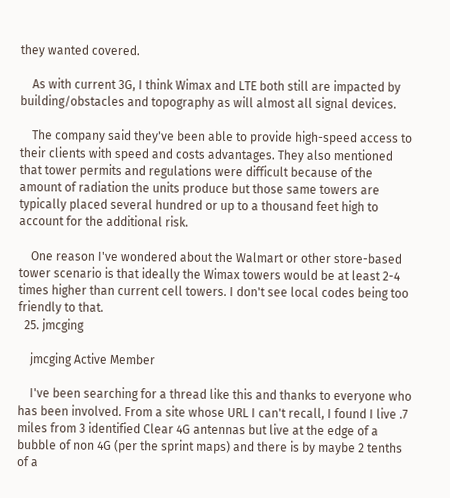they wanted covered.

    As with current 3G, I think Wimax and LTE both still are impacted by building/obstacles and topography as will almost all signal devices.

    The company said they've been able to provide high-speed access to their clients with speed and costs advantages. They also mentioned that tower permits and regulations were difficult because of the amount of radiation the units produce but those same towers are typically placed several hundred or up to a thousand feet high to account for the additional risk.

    One reason I've wondered about the Walmart or other store-based tower scenario is that ideally the Wimax towers would be at least 2-4 times higher than current cell towers. I don't see local codes being too friendly to that.
  25. jmcging

    jmcging Active Member

    I've been searching for a thread like this and thanks to everyone who has been involved. From a site whose URL I can't recall, I found I live .7 miles from 3 identified Clear 4G antennas but live at the edge of a bubble of non 4G (per the sprint maps) and there is by maybe 2 tenths of a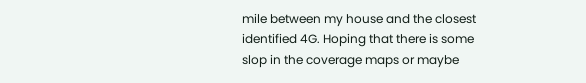mile between my house and the closest identified 4G. Hoping that there is some slop in the coverage maps or maybe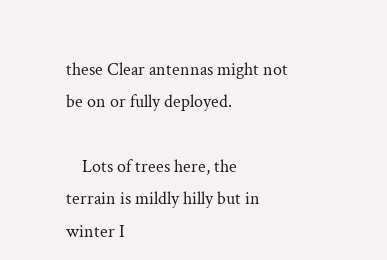these Clear antennas might not be on or fully deployed.

    Lots of trees here, the terrain is mildly hilly but in winter I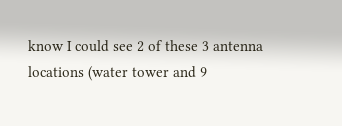know I could see 2 of these 3 antenna locations (water tower and 9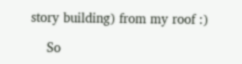story building) from my roof :)

    So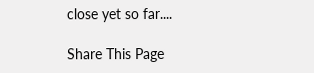close yet so far....

Share This Page